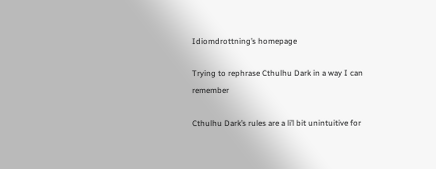Idiomdrottning’s homepage

Trying to rephrase Cthulhu Dark in a way I can remember

Cthulhu Dark’s rules are a li’l bit unintuitive for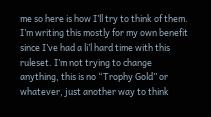me so here is how I’ll try to think of them. I’m writing this mostly for my own benefit since I’ve had a li’l hard time with this ruleset. I’m not trying to change anything, this is no “Trophy Gold” or whatever, just another way to think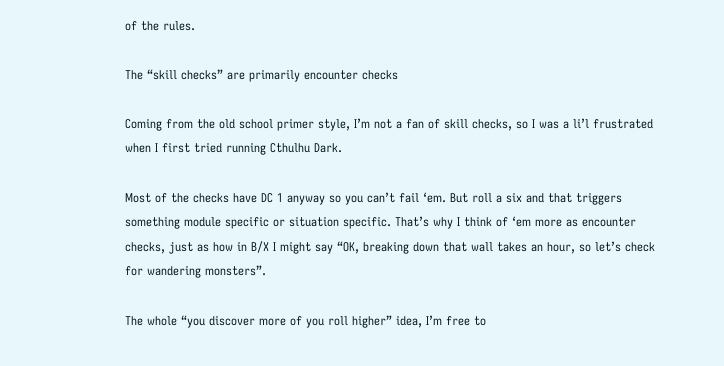of the rules.

The “skill checks” are primarily encounter checks

Coming from the old school primer style, I’m not a fan of skill checks, so I was a li’l frustrated when I first tried running Cthulhu Dark.

Most of the checks have DC 1 anyway so you can’t fail ‘em. But roll a six and that triggers something module specific or situation specific. That’s why I think of ‘em more as encounter checks, just as how in B/X I might say “OK, breaking down that wall takes an hour, so let’s check for wandering monsters”.

The whole “you discover more of you roll higher” idea, I’m free to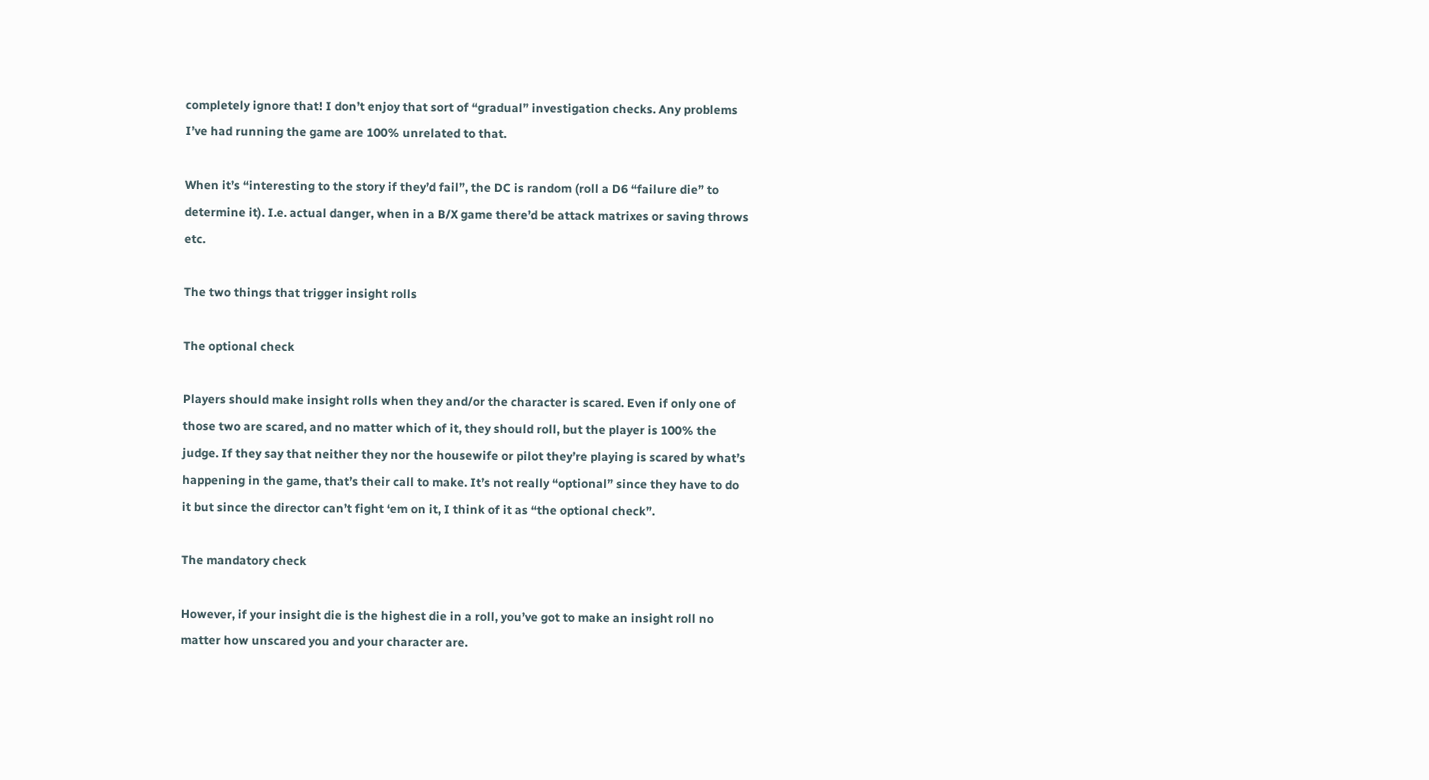completely ignore that! I don’t enjoy that sort of “gradual” investigation checks. Any problems I’ve had running the game are 100% unrelated to that.

When it’s “interesting to the story if they’d fail”, the DC is random (roll a D6 “failure die” to determine it). I.e. actual danger, when in a B/X game there’d be attack matrixes or saving throws etc.

The two things that trigger insight rolls

The optional check

Players should make insight rolls when they and/or the character is scared. Even if only one of those two are scared, and no matter which of it, they should roll, but the player is 100% the judge. If they say that neither they nor the housewife or pilot they’re playing is scared by what’s happening in the game, that’s their call to make. It’s not really “optional” since they have to do it but since the director can’t fight ‘em on it, I think of it as “the optional check”.

The mandatory check

However, if your insight die is the highest die in a roll, you’ve got to make an insight roll no matter how unscared you and your character are.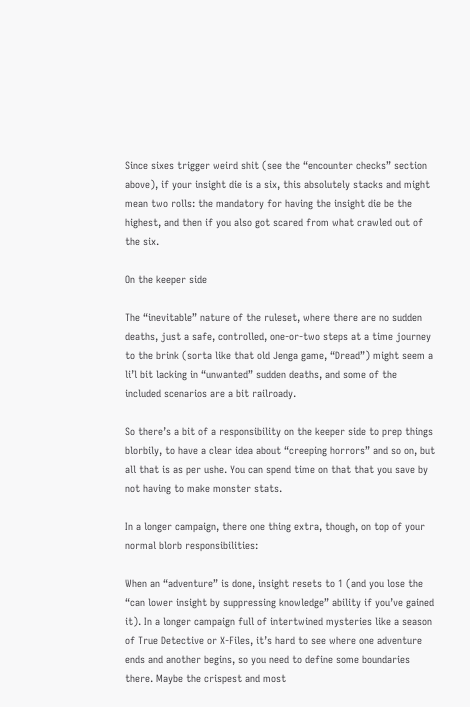Since sixes trigger weird shit (see the “encounter checks” section above), if your insight die is a six, this absolutely stacks and might mean two rolls: the mandatory for having the insight die be the highest, and then if you also got scared from what crawled out of the six.

On the keeper side

The “inevitable” nature of the ruleset, where there are no sudden deaths, just a safe, controlled, one-or-two steps at a time journey to the brink (sorta like that old Jenga game, “Dread”) might seem a li’l bit lacking in “unwanted” sudden deaths, and some of the included scenarios are a bit railroady.

So there’s a bit of a responsibility on the keeper side to prep things blorbily, to have a clear idea about “creeping horrors” and so on, but all that is as per ushe. You can spend time on that that you save by not having to make monster stats.

In a longer campaign, there one thing extra, though, on top of your normal blorb responsibilities:

When an “adventure” is done, insight resets to 1 (and you lose the “can lower insight by suppressing knowledge” ability if you’ve gained it). In a longer campaign full of intertwined mysteries like a season of True Detective or X-Files, it’s hard to see where one adventure ends and another begins, so you need to define some boundaries there. Maybe the crispest and most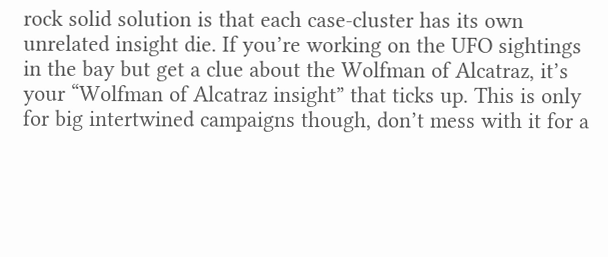rock solid solution is that each case-cluster has its own unrelated insight die. If you’re working on the UFO sightings in the bay but get a clue about the Wolfman of Alcatraz, it’s your “Wolfman of Alcatraz insight” that ticks up. This is only for big intertwined campaigns though, don’t mess with it for a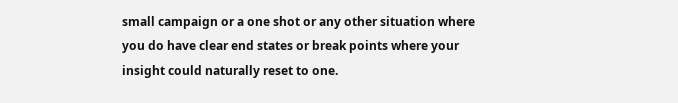small campaign or a one shot or any other situation where you do have clear end states or break points where your insight could naturally reset to one.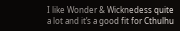I like Wonder & Wicknedess quite a lot and it’s a good fit for Cthulhu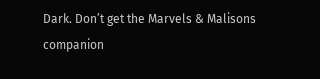Dark. Don’t get the Marvels & Malisons companion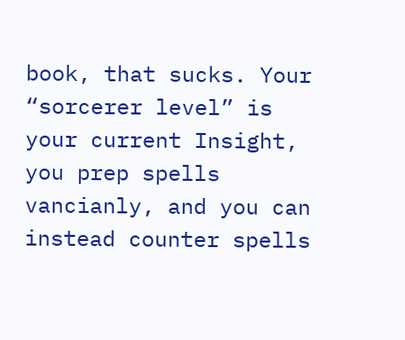book, that sucks. Your “sorcerer level” is your current Insight, you prep spells vancianly, and you can instead counter spells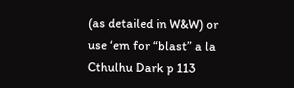(as detailed in W&W) or use ‘em for “blast” a la Cthulhu Dark p 113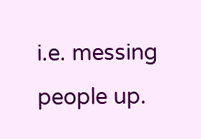i.e. messing people up.